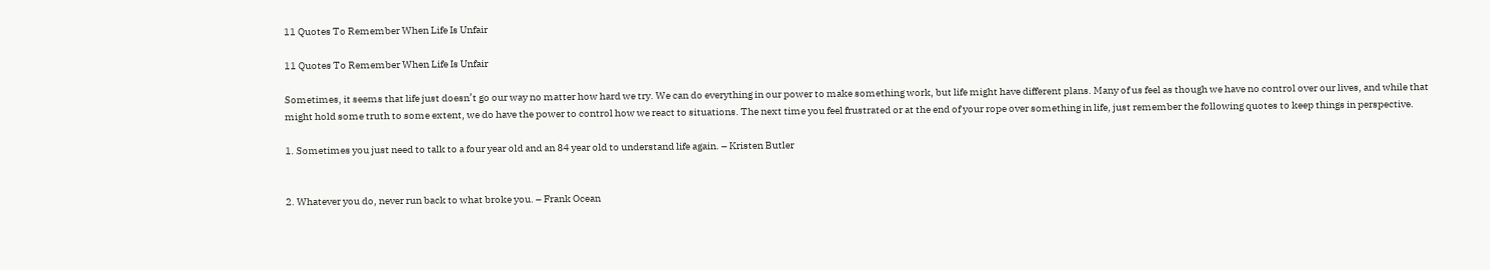11 Quotes To Remember When Life Is Unfair

11 Quotes To Remember When Life Is Unfair

Sometimes, it seems that life just doesn’t go our way no matter how hard we try. We can do everything in our power to make something work, but life might have different plans. Many of us feel as though we have no control over our lives, and while that might hold some truth to some extent, we do have the power to control how we react to situations. The next time you feel frustrated or at the end of your rope over something in life, just remember the following quotes to keep things in perspective.

1. Sometimes you just need to talk to a four year old and an 84 year old to understand life again. – Kristen Butler


2. Whatever you do, never run back to what broke you. – Frank Ocean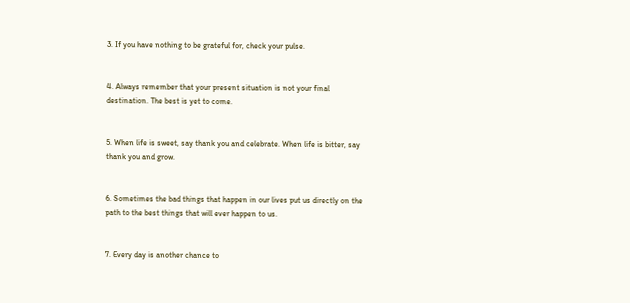3. If you have nothing to be grateful for, check your pulse.


4. Always remember that your present situation is not your final destination. The best is yet to come.


5. When life is sweet, say thank you and celebrate. When life is bitter, say thank you and grow.


6. Sometimes the bad things that happen in our lives put us directly on the path to the best things that will ever happen to us.


7. Every day is another chance to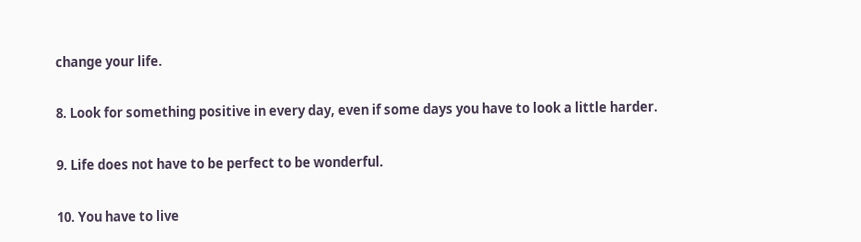change your life.


8. Look for something positive in every day, even if some days you have to look a little harder.


9. Life does not have to be perfect to be wonderful.


10. You have to live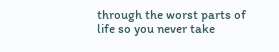through the worst parts of life so you never take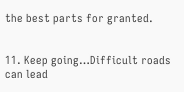the best parts for granted.


11. Keep going…Difficult roads can lead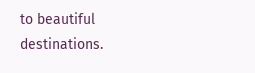to beautiful destinations.